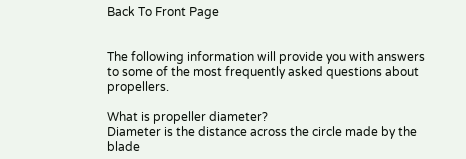Back To Front Page


The following information will provide you with answers to some of the most frequently asked questions about propellers.

What is propeller diameter?
Diameter is the distance across the circle made by the blade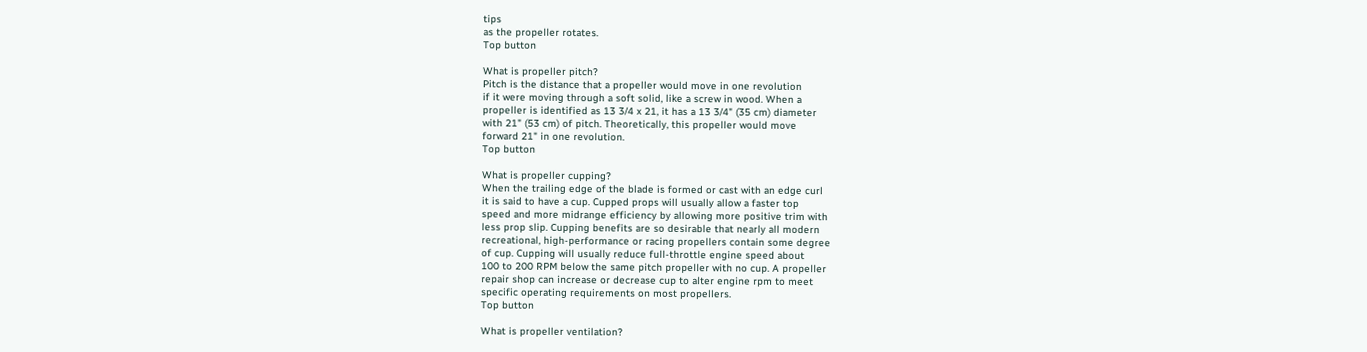tips
as the propeller rotates.
Top button

What is propeller pitch?
Pitch is the distance that a propeller would move in one revolution
if it were moving through a soft solid, like a screw in wood. When a
propeller is identified as 13 3/4 x 21, it has a 13 3/4" (35 cm) diameter
with 21" (53 cm) of pitch. Theoretically, this propeller would move
forward 21" in one revolution.
Top button

What is propeller cupping?
When the trailing edge of the blade is formed or cast with an edge curl
it is said to have a cup. Cupped props will usually allow a faster top
speed and more midrange efficiency by allowing more positive trim with
less prop slip. Cupping benefits are so desirable that nearly all modern
recreational, high-performance or racing propellers contain some degree
of cup. Cupping will usually reduce full-throttle engine speed about
100 to 200 RPM below the same pitch propeller with no cup. A propeller
repair shop can increase or decrease cup to alter engine rpm to meet
specific operating requirements on most propellers.
Top button

What is propeller ventilation?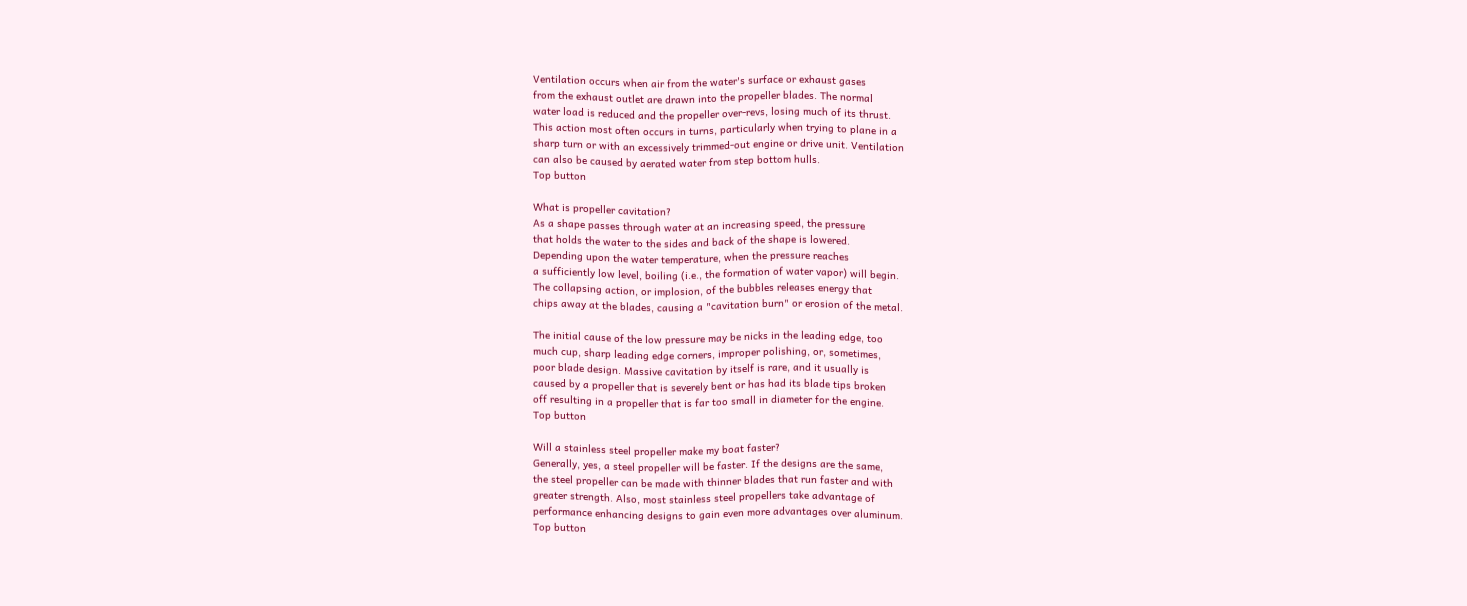Ventilation occurs when air from the water's surface or exhaust gases
from the exhaust outlet are drawn into the propeller blades. The normal
water load is reduced and the propeller over-revs, losing much of its thrust.
This action most often occurs in turns, particularly when trying to plane in a
sharp turn or with an excessively trimmed-out engine or drive unit. Ventilation
can also be caused by aerated water from step bottom hulls.
Top button

What is propeller cavitation?
As a shape passes through water at an increasing speed, the pressure
that holds the water to the sides and back of the shape is lowered.
Depending upon the water temperature, when the pressure reaches
a sufficiently low level, boiling (i.e., the formation of water vapor) will begin.
The collapsing action, or implosion, of the bubbles releases energy that
chips away at the blades, causing a "cavitation burn" or erosion of the metal.

The initial cause of the low pressure may be nicks in the leading edge, too
much cup, sharp leading edge corners, improper polishing, or, sometimes,
poor blade design. Massive cavitation by itself is rare, and it usually is
caused by a propeller that is severely bent or has had its blade tips broken
off resulting in a propeller that is far too small in diameter for the engine.
Top button

Will a stainless steel propeller make my boat faster?
Generally, yes, a steel propeller will be faster. If the designs are the same,
the steel propeller can be made with thinner blades that run faster and with
greater strength. Also, most stainless steel propellers take advantage of
performance enhancing designs to gain even more advantages over aluminum.
Top button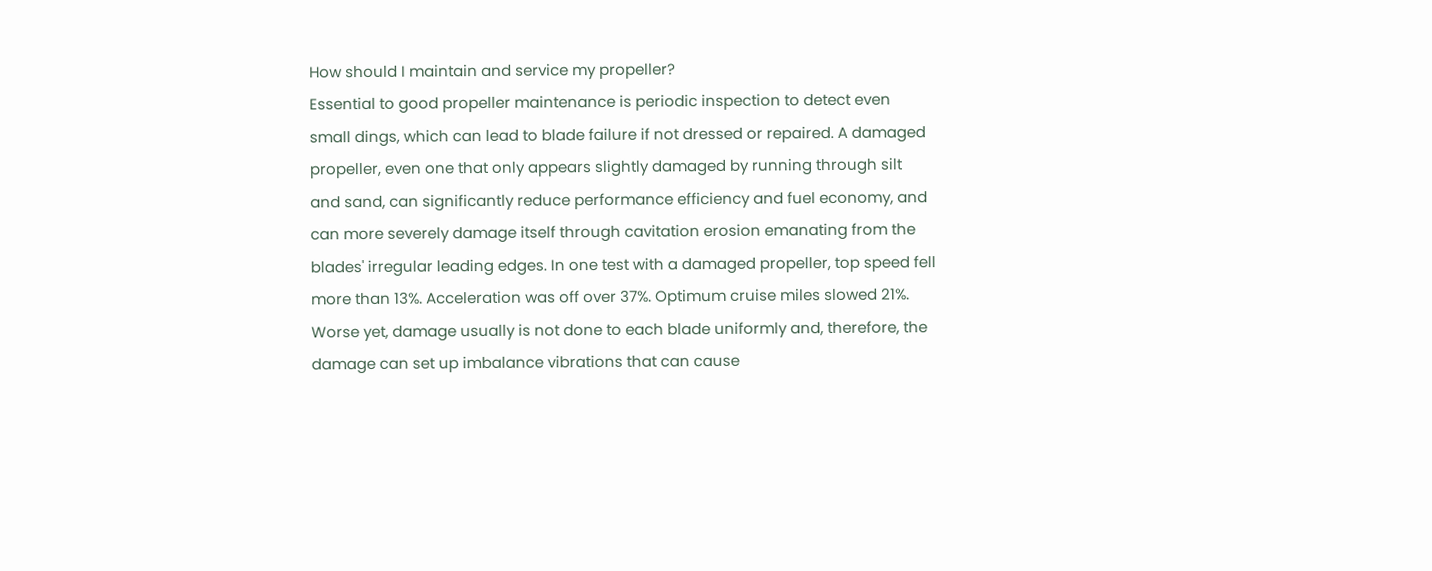How should I maintain and service my propeller?
Essential to good propeller maintenance is periodic inspection to detect even small dings, which can lead to blade failure if not dressed or repaired. A damaged propeller, even one that only appears slightly damaged by running through silt and sand, can significantly reduce performance efficiency and fuel economy, and can more severely damage itself through cavitation erosion emanating from the blades' irregular leading edges. In one test with a damaged propeller, top speed fell more than 13%. Acceleration was off over 37%. Optimum cruise miles slowed 21%. Worse yet, damage usually is not done to each blade uniformly and, therefore, the damage can set up imbalance vibrations that can cause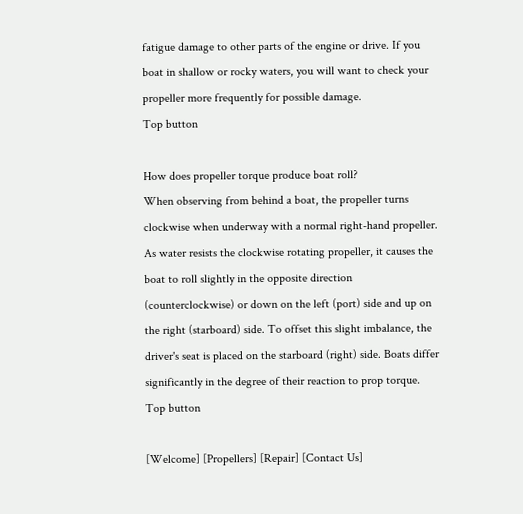fatigue damage to other parts of the engine or drive. If you boat in shallow or rocky waters, you will want to check your propeller more frequently for possible damage.
Top button

How does propeller torque produce boat roll?
When observing from behind a boat, the propeller turns clockwise when underway with a normal right-hand propeller. As water resists the clockwise rotating propeller, it causes the boat to roll slightly in the opposite direction (counterclockwise) or down on the left (port) side and up on the right (starboard) side. To offset this slight imbalance, the driver's seat is placed on the starboard (right) side. Boats differ significantly in the degree of their reaction to prop torque.
Top button

[Welcome] [Propellers] [Repair] [Contact Us]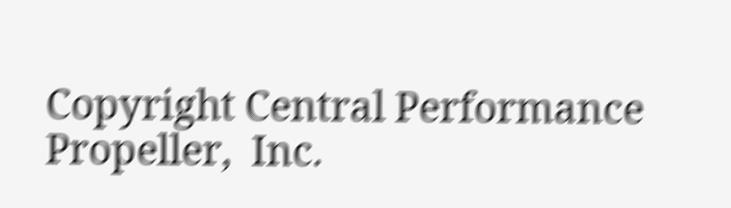Copyright Central Performance Propeller,  Inc.